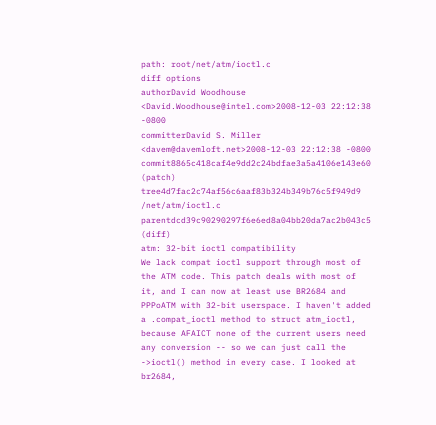path: root/net/atm/ioctl.c
diff options
authorDavid Woodhouse <David.Woodhouse@intel.com>2008-12-03 22:12:38 -0800
committerDavid S. Miller <davem@davemloft.net>2008-12-03 22:12:38 -0800
commit8865c418caf4e9dd2c24bdfae3a5a4106e143e60 (patch)
tree4d7fac2c74af56c6aaf83b324b349b76c5f949d9 /net/atm/ioctl.c
parentdcd39c90290297f6e6ed8a04bb20da7ac2b043c5 (diff)
atm: 32-bit ioctl compatibility
We lack compat ioctl support through most of the ATM code. This patch deals with most of it, and I can now at least use BR2684 and PPPoATM with 32-bit userspace. I haven't added a .compat_ioctl method to struct atm_ioctl, because AFAICT none of the current users need any conversion -- so we can just call the ->ioctl() method in every case. I looked at br2684,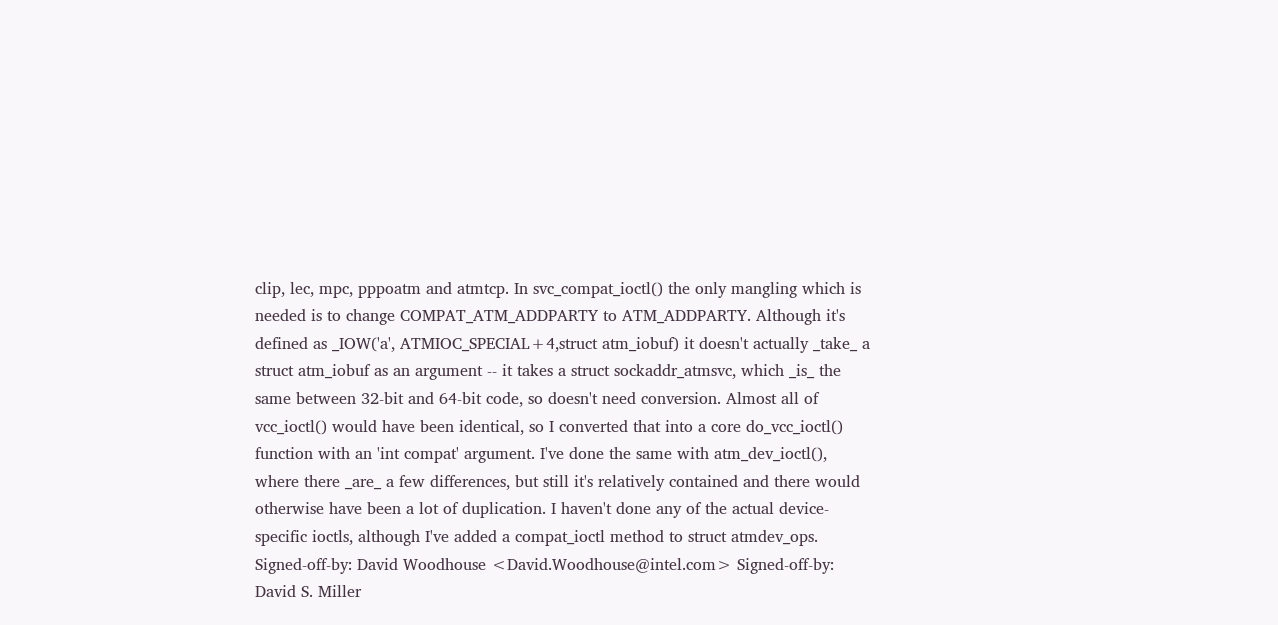clip, lec, mpc, pppoatm and atmtcp. In svc_compat_ioctl() the only mangling which is needed is to change COMPAT_ATM_ADDPARTY to ATM_ADDPARTY. Although it's defined as _IOW('a', ATMIOC_SPECIAL+4,struct atm_iobuf) it doesn't actually _take_ a struct atm_iobuf as an argument -- it takes a struct sockaddr_atmsvc, which _is_ the same between 32-bit and 64-bit code, so doesn't need conversion. Almost all of vcc_ioctl() would have been identical, so I converted that into a core do_vcc_ioctl() function with an 'int compat' argument. I've done the same with atm_dev_ioctl(), where there _are_ a few differences, but still it's relatively contained and there would otherwise have been a lot of duplication. I haven't done any of the actual device-specific ioctls, although I've added a compat_ioctl method to struct atmdev_ops. Signed-off-by: David Woodhouse <David.Woodhouse@intel.com> Signed-off-by: David S. Miller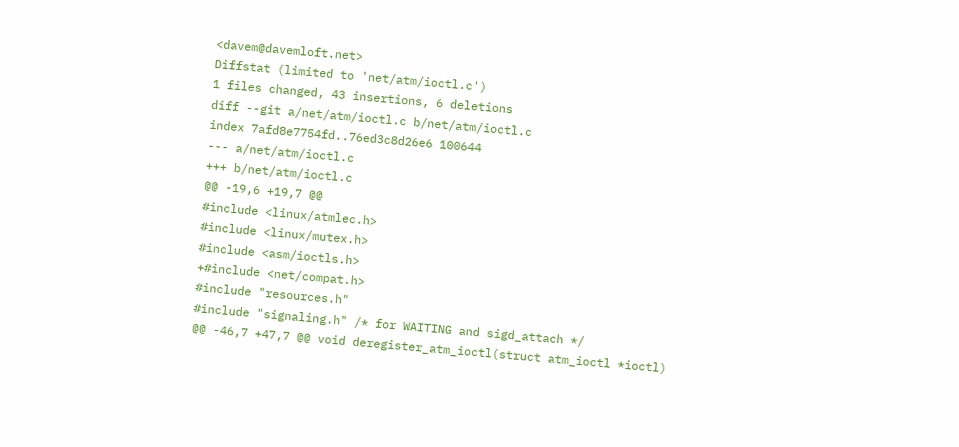<davem@davemloft.net>
Diffstat (limited to 'net/atm/ioctl.c')
1 files changed, 43 insertions, 6 deletions
diff --git a/net/atm/ioctl.c b/net/atm/ioctl.c
index 7afd8e7754fd..76ed3c8d26e6 100644
--- a/net/atm/ioctl.c
+++ b/net/atm/ioctl.c
@@ -19,6 +19,7 @@
#include <linux/atmlec.h>
#include <linux/mutex.h>
#include <asm/ioctls.h>
+#include <net/compat.h>
#include "resources.h"
#include "signaling.h" /* for WAITING and sigd_attach */
@@ -46,7 +47,7 @@ void deregister_atm_ioctl(struct atm_ioctl *ioctl)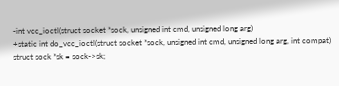-int vcc_ioctl(struct socket *sock, unsigned int cmd, unsigned long arg)
+static int do_vcc_ioctl(struct socket *sock, unsigned int cmd, unsigned long arg, int compat)
struct sock *sk = sock->sk;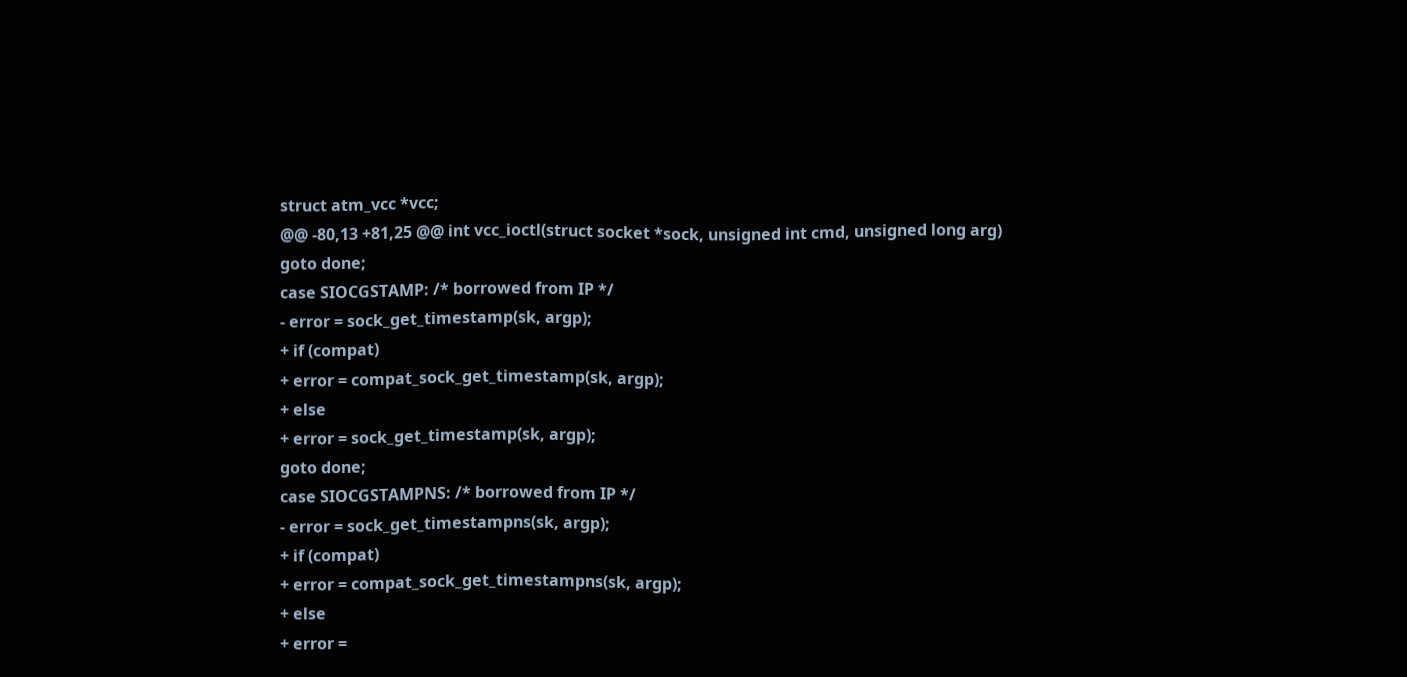struct atm_vcc *vcc;
@@ -80,13 +81,25 @@ int vcc_ioctl(struct socket *sock, unsigned int cmd, unsigned long arg)
goto done;
case SIOCGSTAMP: /* borrowed from IP */
- error = sock_get_timestamp(sk, argp);
+ if (compat)
+ error = compat_sock_get_timestamp(sk, argp);
+ else
+ error = sock_get_timestamp(sk, argp);
goto done;
case SIOCGSTAMPNS: /* borrowed from IP */
- error = sock_get_timestampns(sk, argp);
+ if (compat)
+ error = compat_sock_get_timestampns(sk, argp);
+ else
+ error =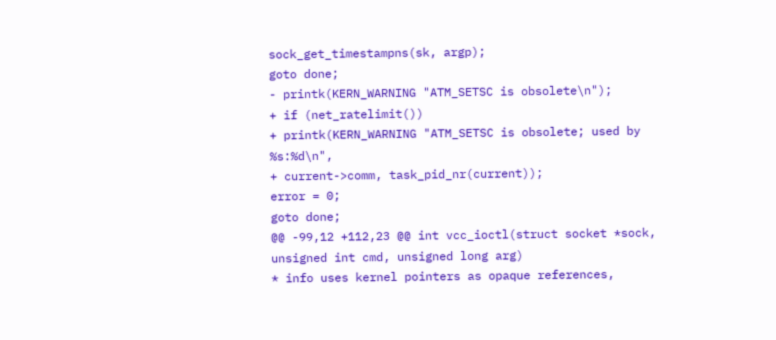sock_get_timestampns(sk, argp);
goto done;
- printk(KERN_WARNING "ATM_SETSC is obsolete\n");
+ if (net_ratelimit())
+ printk(KERN_WARNING "ATM_SETSC is obsolete; used by %s:%d\n",
+ current->comm, task_pid_nr(current));
error = 0;
goto done;
@@ -99,12 +112,23 @@ int vcc_ioctl(struct socket *sock, unsigned int cmd, unsigned long arg)
* info uses kernel pointers as opaque references,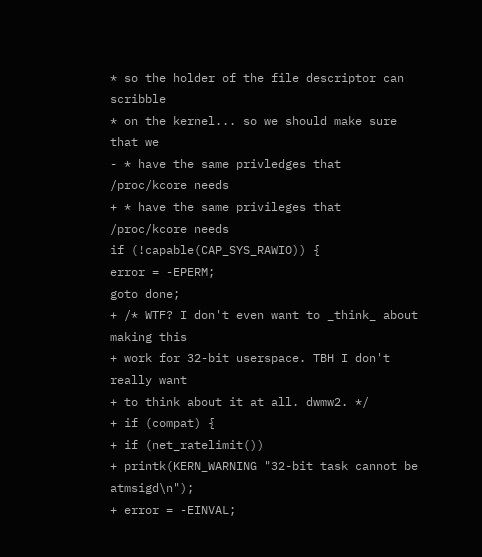* so the holder of the file descriptor can scribble
* on the kernel... so we should make sure that we
- * have the same privledges that /proc/kcore needs
+ * have the same privileges that /proc/kcore needs
if (!capable(CAP_SYS_RAWIO)) {
error = -EPERM;
goto done;
+ /* WTF? I don't even want to _think_ about making this
+ work for 32-bit userspace. TBH I don't really want
+ to think about it at all. dwmw2. */
+ if (compat) {
+ if (net_ratelimit())
+ printk(KERN_WARNING "32-bit task cannot be atmsigd\n");
+ error = -EINVAL;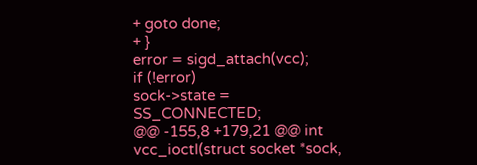+ goto done;
+ }
error = sigd_attach(vcc);
if (!error)
sock->state = SS_CONNECTED;
@@ -155,8 +179,21 @@ int vcc_ioctl(struct socket *sock,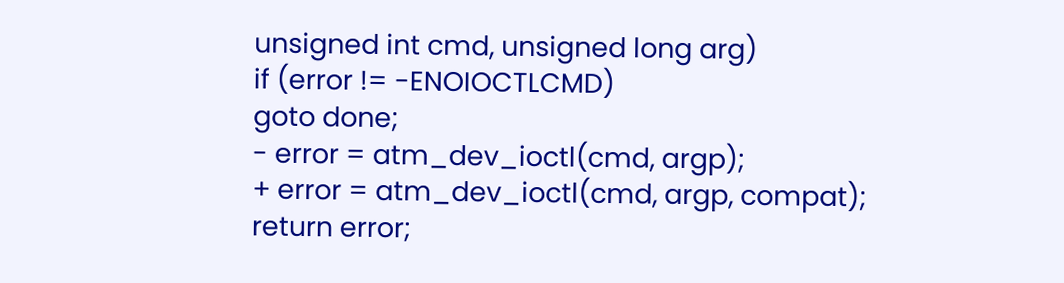unsigned int cmd, unsigned long arg)
if (error != -ENOIOCTLCMD)
goto done;
- error = atm_dev_ioctl(cmd, argp);
+ error = atm_dev_ioctl(cmd, argp, compat);
return error;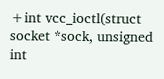+int vcc_ioctl(struct socket *sock, unsigned int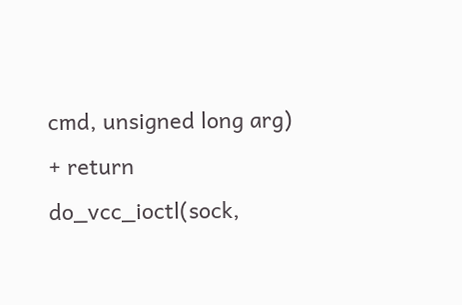cmd, unsigned long arg)
+ return do_vcc_ioctl(sock,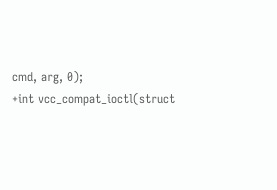cmd, arg, 0);
+int vcc_compat_ioctl(struct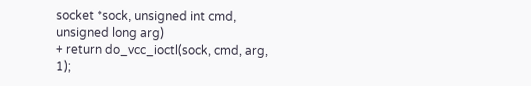socket *sock, unsigned int cmd, unsigned long arg)
+ return do_vcc_ioctl(sock, cmd, arg, 1);